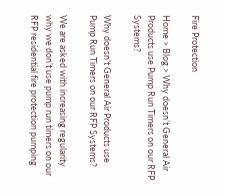Fire Protection

Home > Blog > Why doesn’t General Air Products use Pump Run Timers on our RFP Systems?

Why doesn’t General Air Products use Pump Run Timers on our RFP Systems?

We are asked with increasing regularity why we don’t use pump run timers on our RFP residential fire protection pumping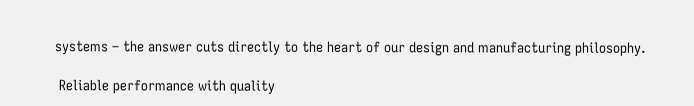systems – the answer cuts directly to the heart of our design and manufacturing philosophy.

 Reliable performance with quality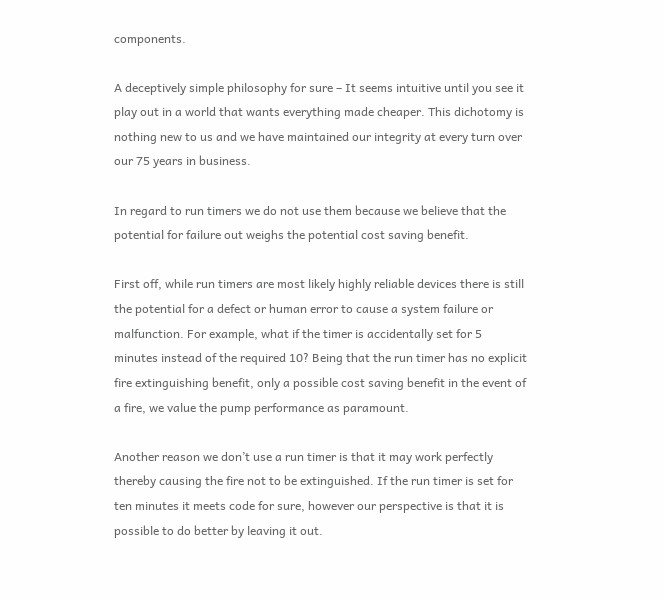components.

A deceptively simple philosophy for sure – It seems intuitive until you see it play out in a world that wants everything made cheaper. This dichotomy is nothing new to us and we have maintained our integrity at every turn over our 75 years in business.

In regard to run timers we do not use them because we believe that the potential for failure out weighs the potential cost saving benefit.

First off, while run timers are most likely highly reliable devices there is still the potential for a defect or human error to cause a system failure or malfunction. For example, what if the timer is accidentally set for 5 minutes instead of the required 10? Being that the run timer has no explicit fire extinguishing benefit, only a possible cost saving benefit in the event of a fire, we value the pump performance as paramount.

Another reason we don’t use a run timer is that it may work perfectly thereby causing the fire not to be extinguished. If the run timer is set for ten minutes it meets code for sure, however our perspective is that it is possible to do better by leaving it out.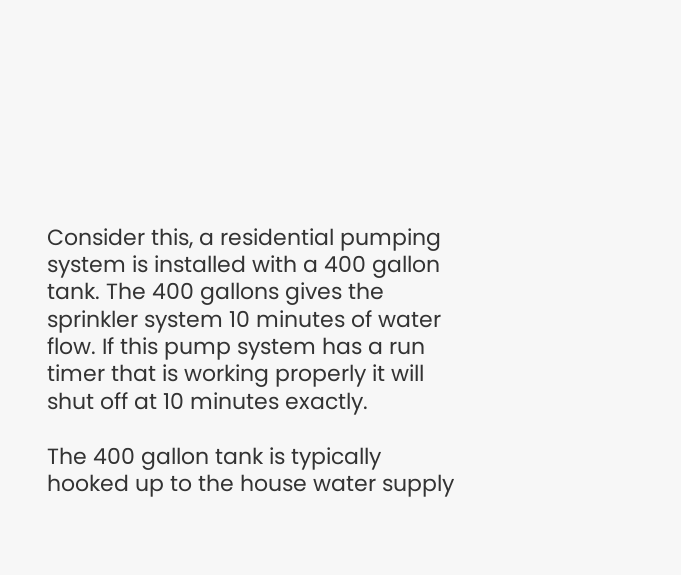Consider this, a residential pumping system is installed with a 400 gallon tank. The 400 gallons gives the sprinkler system 10 minutes of water flow. If this pump system has a run timer that is working properly it will shut off at 10 minutes exactly.

The 400 gallon tank is typically hooked up to the house water supply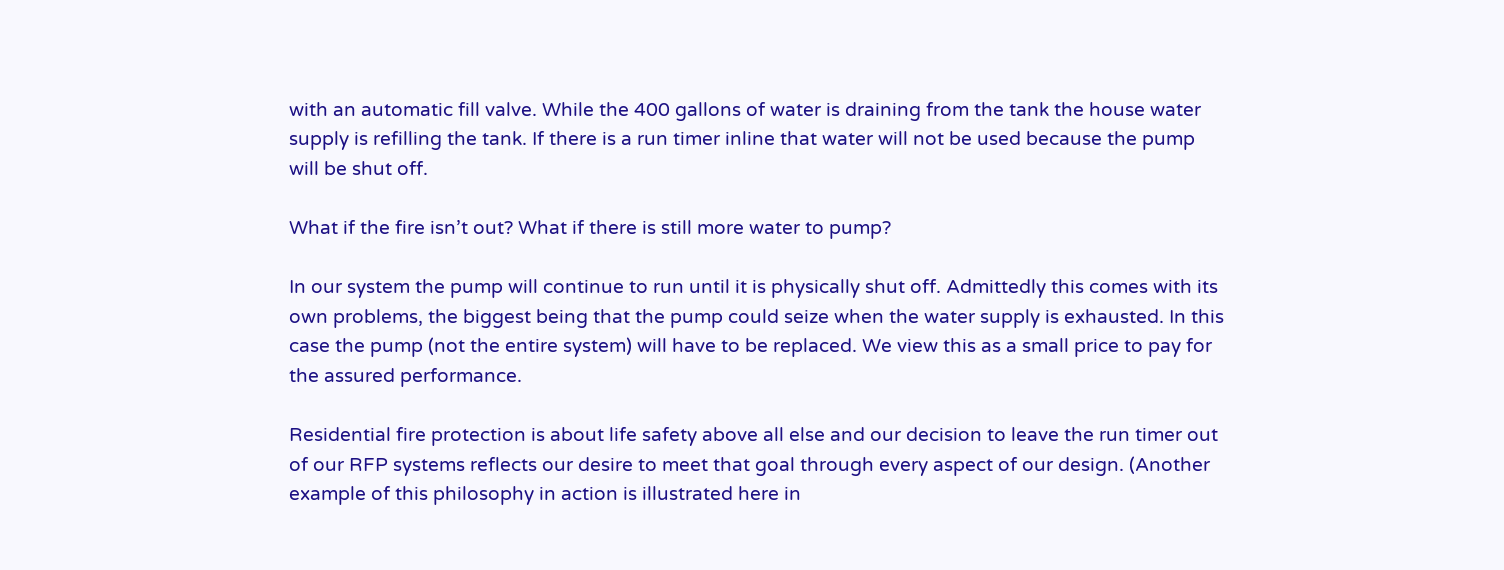with an automatic fill valve. While the 400 gallons of water is draining from the tank the house water supply is refilling the tank. If there is a run timer inline that water will not be used because the pump will be shut off.

What if the fire isn’t out? What if there is still more water to pump?

In our system the pump will continue to run until it is physically shut off. Admittedly this comes with its own problems, the biggest being that the pump could seize when the water supply is exhausted. In this case the pump (not the entire system) will have to be replaced. We view this as a small price to pay for the assured performance.

Residential fire protection is about life safety above all else and our decision to leave the run timer out of our RFP systems reflects our desire to meet that goal through every aspect of our design. (Another example of this philosophy in action is illustrated here in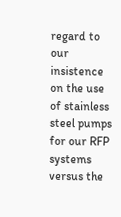regard to our insistence on the use of stainless steel pumps for our RFP systems versus the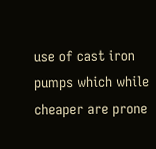use of cast iron pumps which while cheaper are prone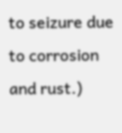to seizure due to corrosion and rust.)